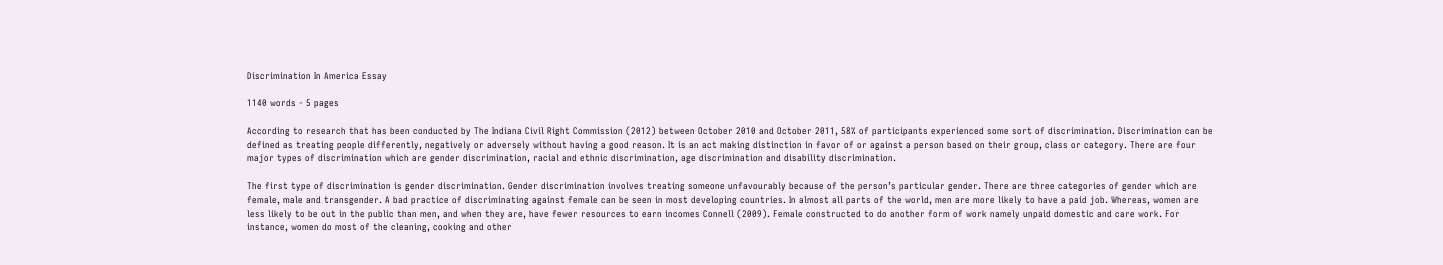Discrimination In America Essay

1140 words - 5 pages

According to research that has been conducted by The Indiana Civil Right Commission (2012) between October 2010 and October 2011, 58% of participants experienced some sort of discrimination. Discrimination can be defined as treating people differently, negatively or adversely without having a good reason. It is an act making distinction in favor of or against a person based on their group, class or category. There are four major types of discrimination which are gender discrimination, racial and ethnic discrimination, age discrimination and disability discrimination.

The first type of discrimination is gender discrimination. Gender discrimination involves treating someone unfavourably because of the person’s particular gender. There are three categories of gender which are female, male and transgender. A bad practice of discriminating against female can be seen in most developing countries. In almost all parts of the world, men are more likely to have a paid job. Whereas, women are less likely to be out in the public than men, and when they are, have fewer resources to earn incomes Connell (2009). Female constructed to do another form of work namely unpaid domestic and care work. For instance, women do most of the cleaning, cooking and other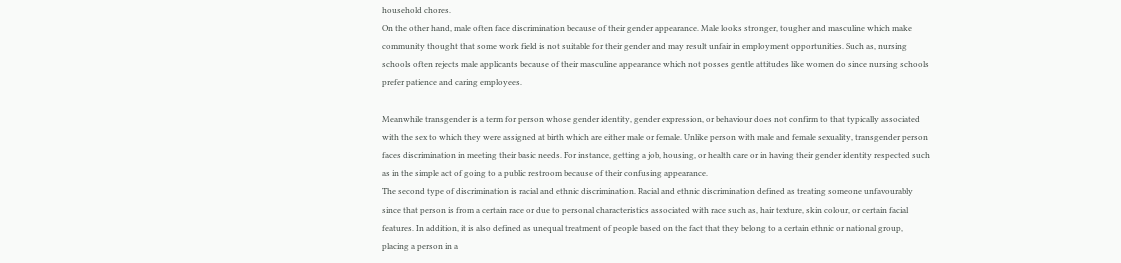household chores.
On the other hand, male often face discrimination because of their gender appearance. Male looks stronger, tougher and masculine which make community thought that some work field is not suitable for their gender and may result unfair in employment opportunities. Such as, nursing schools often rejects male applicants because of their masculine appearance which not posses gentle attitudes like women do since nursing schools prefer patience and caring employees.

Meanwhile transgender is a term for person whose gender identity, gender expression, or behaviour does not confirm to that typically associated with the sex to which they were assigned at birth which are either male or female. Unlike person with male and female sexuality, transgender person faces discrimination in meeting their basic needs. For instance, getting a job, housing, or health care or in having their gender identity respected such as in the simple act of going to a public restroom because of their confusing appearance.
The second type of discrimination is racial and ethnic discrimination. Racial and ethnic discrimination defined as treating someone unfavourably since that person is from a certain race or due to personal characteristics associated with race such as, hair texture, skin colour, or certain facial features. In addition, it is also defined as unequal treatment of people based on the fact that they belong to a certain ethnic or national group, placing a person in a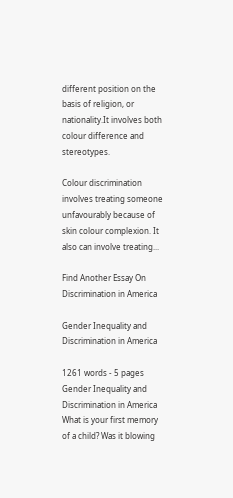different position on the basis of religion, or nationality.It involves both colour difference and stereotypes.

Colour discrimination involves treating someone unfavourably because of skin colour complexion. It also can involve treating...

Find Another Essay On Discrimination in America

Gender Inequality and Discrimination in America

1261 words - 5 pages Gender Inequality and Discrimination in America What is your first memory of a child? Was it blowing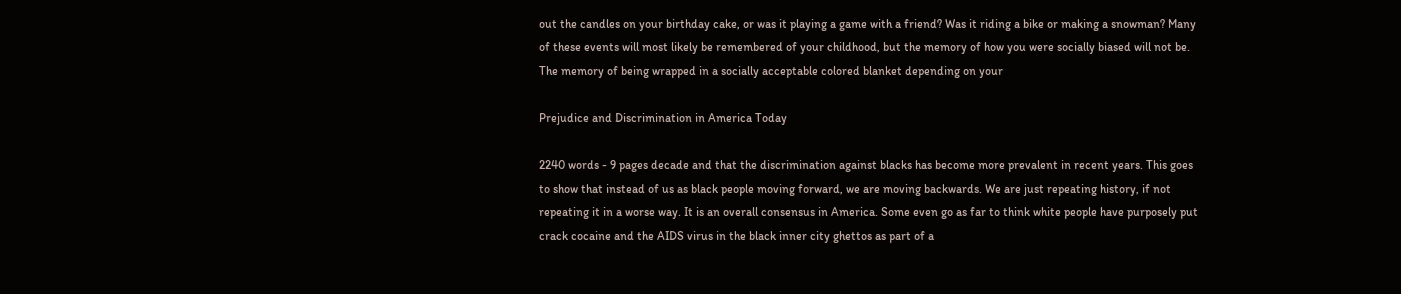out the candles on your birthday cake, or was it playing a game with a friend? Was it riding a bike or making a snowman? Many of these events will most likely be remembered of your childhood, but the memory of how you were socially biased will not be. The memory of being wrapped in a socially acceptable colored blanket depending on your

Prejudice and Discrimination in America Today

2240 words - 9 pages decade and that the discrimination against blacks has become more prevalent in recent years. This goes to show that instead of us as black people moving forward, we are moving backwards. We are just repeating history, if not repeating it in a worse way. It is an overall consensus in America. Some even go as far to think white people have purposely put crack cocaine and the AIDS virus in the black inner city ghettos as part of a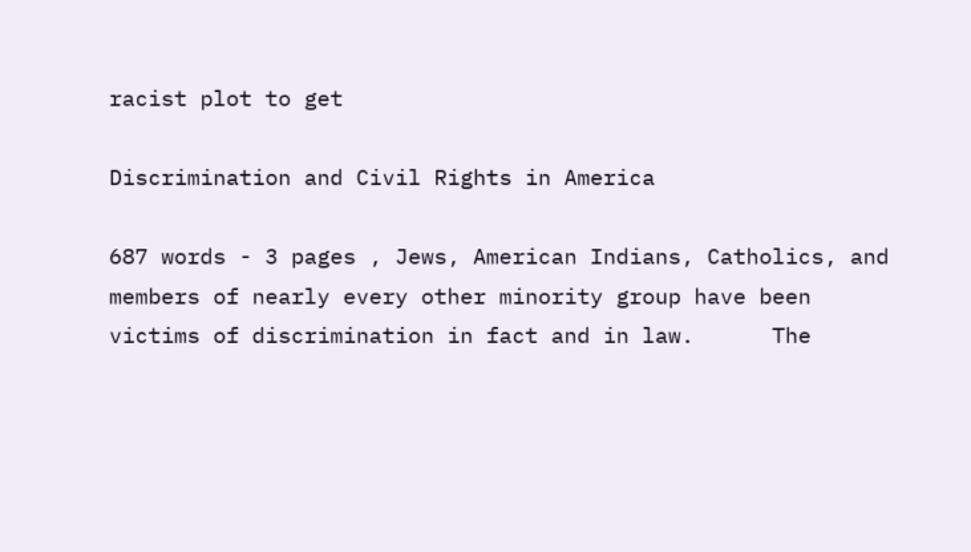racist plot to get

Discrimination and Civil Rights in America

687 words - 3 pages , Jews, American Indians, Catholics, and members of nearly every other minority group have been victims of discrimination in fact and in law.      The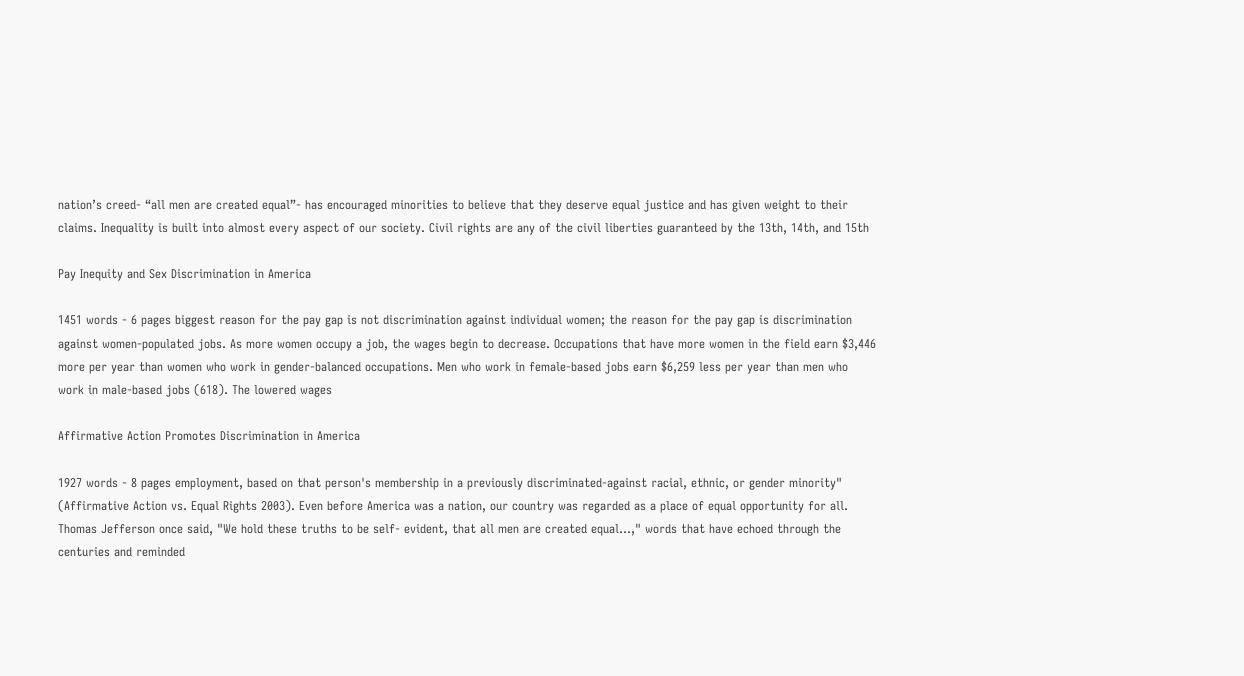nation’s creed- “all men are created equal”- has encouraged minorities to believe that they deserve equal justice and has given weight to their claims. Inequality is built into almost every aspect of our society. Civil rights are any of the civil liberties guaranteed by the 13th, 14th, and 15th

Pay Inequity and Sex Discrimination in America

1451 words - 6 pages biggest reason for the pay gap is not discrimination against individual women; the reason for the pay gap is discrimination against women-populated jobs. As more women occupy a job, the wages begin to decrease. Occupations that have more women in the field earn $3,446 more per year than women who work in gender-balanced occupations. Men who work in female-based jobs earn $6,259 less per year than men who work in male-based jobs (618). The lowered wages

Affirmative Action Promotes Discrimination in America

1927 words - 8 pages employment, based on that person's membership in a previously discriminated-against racial, ethnic, or gender minority" (Affirmative Action vs. Equal Rights 2003). Even before America was a nation, our country was regarded as a place of equal opportunity for all. Thomas Jefferson once said, "We hold these truths to be self- evident, that all men are created equal...," words that have echoed through the centuries and reminded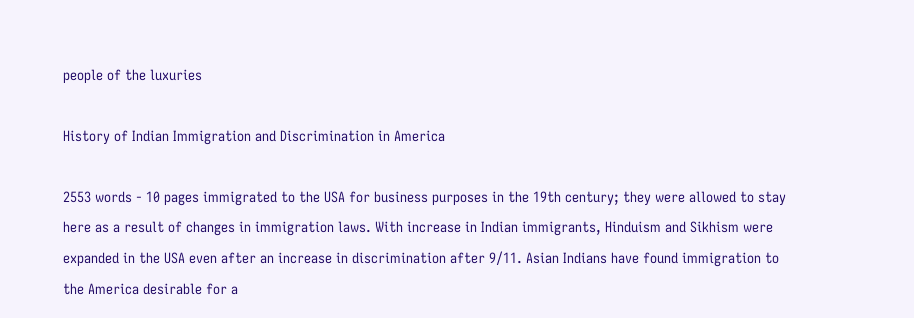people of the luxuries

History of Indian Immigration and Discrimination in America

2553 words - 10 pages immigrated to the USA for business purposes in the 19th century; they were allowed to stay here as a result of changes in immigration laws. With increase in Indian immigrants, Hinduism and Sikhism were expanded in the USA even after an increase in discrimination after 9/11. Asian Indians have found immigration to the America desirable for a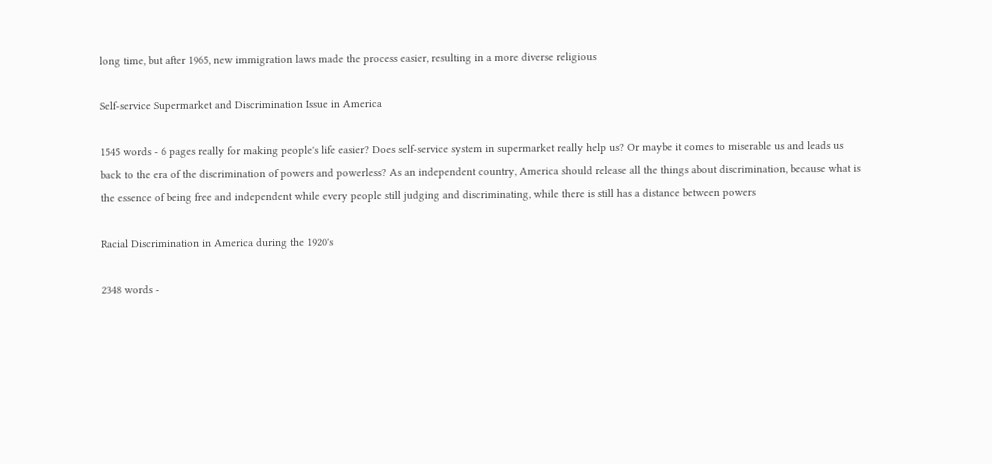long time, but after 1965, new immigration laws made the process easier, resulting in a more diverse religious

Self-service Supermarket and Discrimination Issue in America

1545 words - 6 pages really for making people's life easier? Does self-service system in supermarket really help us? Or maybe it comes to miserable us and leads us back to the era of the discrimination of powers and powerless? As an independent country, America should release all the things about discrimination, because what is the essence of being free and independent while every people still judging and discriminating, while there is still has a distance between powers

Racial Discrimination in America during the 1920's

2348 words -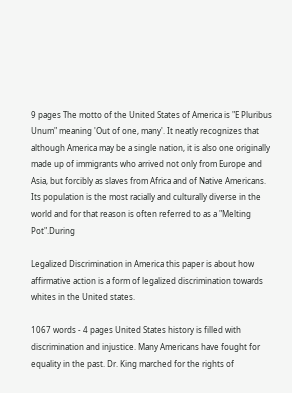9 pages The motto of the United States of America is "E Pluribus Unum" meaning 'Out of one, many'. It neatly recognizes that although America may be a single nation, it is also one originally made up of immigrants who arrived not only from Europe and Asia, but forcibly as slaves from Africa and of Native Americans. Its population is the most racially and culturally diverse in the world and for that reason is often referred to as a "Melting Pot".During

Legalized Discrimination in America this paper is about how affirmative action is a form of legalized discrimination towards whites in the United states.

1067 words - 4 pages United States history is filled with discrimination and injustice. Many Americans have fought for equality in the past. Dr. King marched for the rights of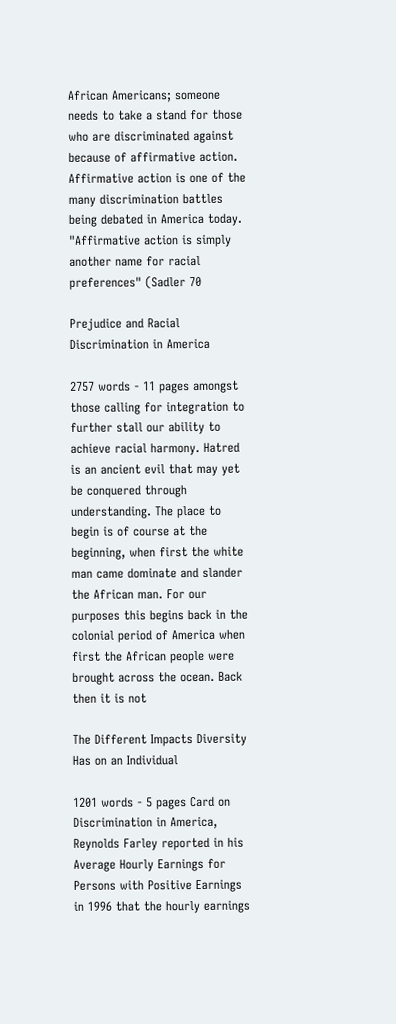African Americans; someone needs to take a stand for those who are discriminated against because of affirmative action. Affirmative action is one of the many discrimination battles being debated in America today. "Affirmative action is simply another name for racial preferences" (Sadler 70

Prejudice and Racial Discrimination in America

2757 words - 11 pages amongst those calling for integration to further stall our ability to achieve racial harmony. Hatred is an ancient evil that may yet be conquered through understanding. The place to begin is of course at the beginning, when first the white man came dominate and slander the African man. For our purposes this begins back in the colonial period of America when first the African people were brought across the ocean. Back then it is not

The Different Impacts Diversity Has on an Individual

1201 words - 5 pages Card on Discrimination in America, Reynolds Farley reported in his Average Hourly Earnings for Persons with Positive Earnings in 1996 that the hourly earnings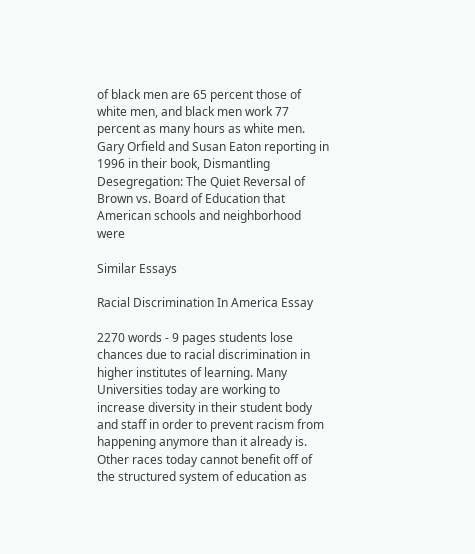of black men are 65 percent those of white men, and black men work 77 percent as many hours as white men. Gary Orfield and Susan Eaton reporting in 1996 in their book, Dismantling Desegregation: The Quiet Reversal of Brown vs. Board of Education that American schools and neighborhood were

Similar Essays

Racial Discrimination In America Essay

2270 words - 9 pages students lose chances due to racial discrimination in higher institutes of learning. Many Universities today are working to increase diversity in their student body and staff in order to prevent racism from happening anymore than it already is. Other races today cannot benefit off of the structured system of education as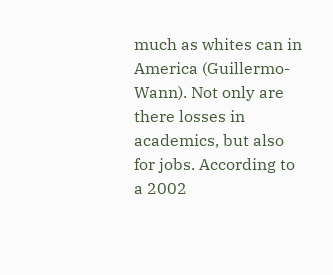much as whites can in America (Guillermo-Wann). Not only are there losses in academics, but also for jobs. According to a 2002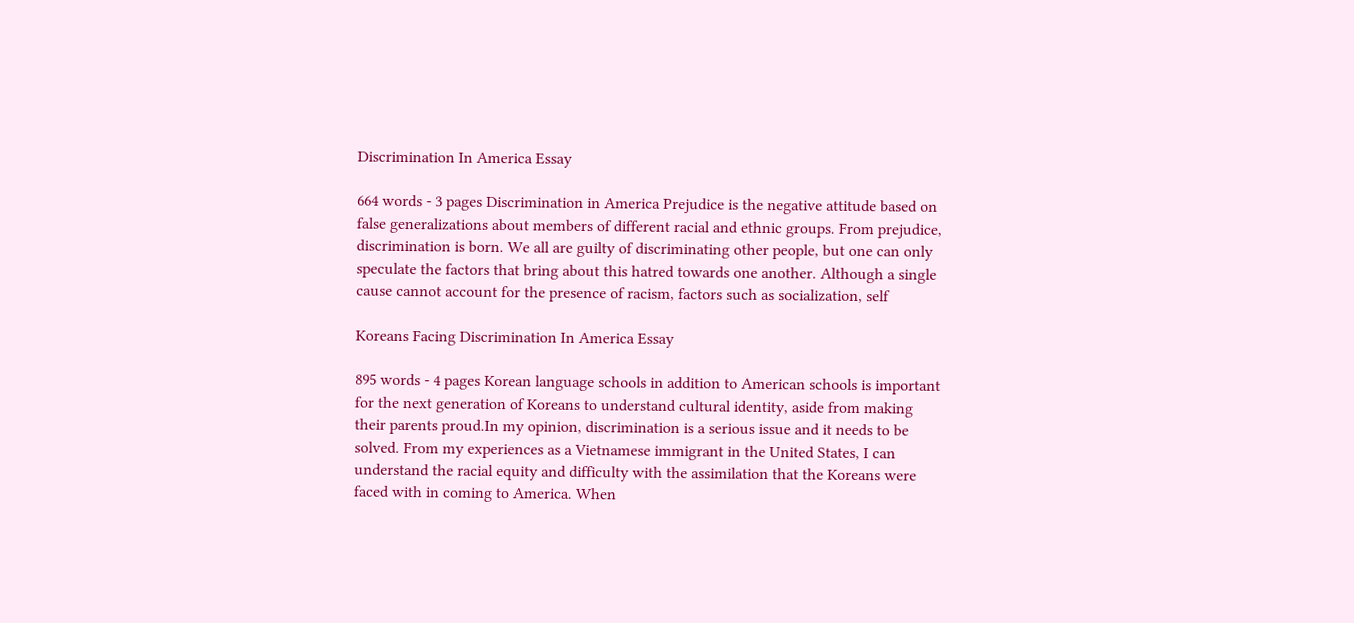Discrimination In America Essay

664 words - 3 pages Discrimination in America Prejudice is the negative attitude based on false generalizations about members of different racial and ethnic groups. From prejudice, discrimination is born. We all are guilty of discriminating other people, but one can only speculate the factors that bring about this hatred towards one another. Although a single cause cannot account for the presence of racism, factors such as socialization, self

Koreans Facing Discrimination In America Essay

895 words - 4 pages Korean language schools in addition to American schools is important for the next generation of Koreans to understand cultural identity, aside from making their parents proud.In my opinion, discrimination is a serious issue and it needs to be solved. From my experiences as a Vietnamese immigrant in the United States, I can understand the racial equity and difficulty with the assimilation that the Koreans were faced with in coming to America. When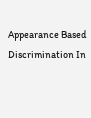Appearance Based Discrimination In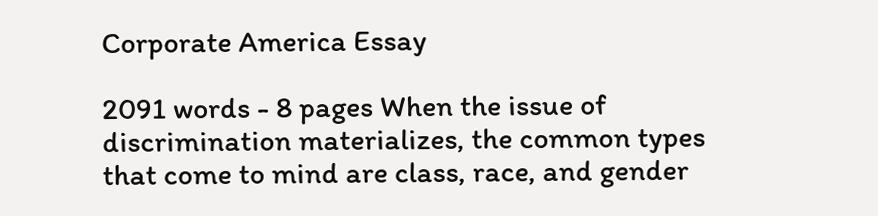Corporate America Essay

2091 words - 8 pages When the issue of discrimination materializes, the common types that come to mind are class, race, and gender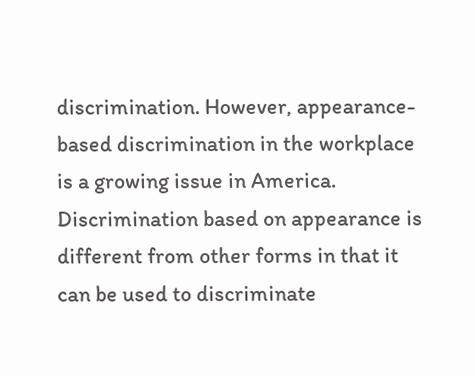discrimination. However, appearance-based discrimination in the workplace is a growing issue in America. Discrimination based on appearance is different from other forms in that it can be used to discriminate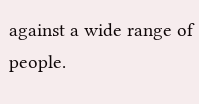against a wide range of people.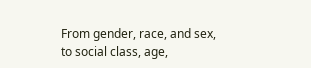From gender, race, and sex, to social class, age,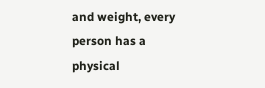and weight, every person has a physical